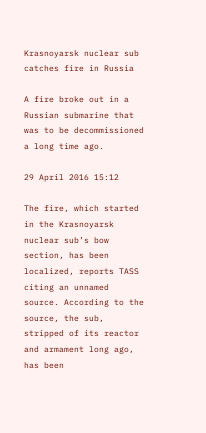Krasnoyarsk nuclear sub catches fire in Russia

A fire broke out in a Russian submarine that was to be decommissioned a long time ago.

29 April 2016 15:12

The fire, which started in the Krasnoyarsk nuclear sub’s bow section, has been localized, reports TASS citing an unnamed source. According to the source, the sub, stripped of its reactor and armament long ago, has been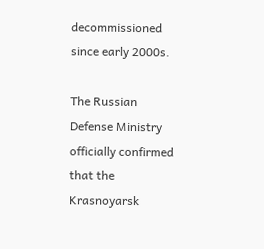decommissioned since early 2000s.

The Russian Defense Ministry officially confirmed that the Krasnoyarsk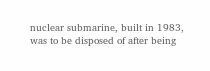nuclear submarine, built in 1983, was to be disposed of after being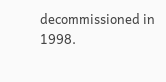decommissioned in 1998.